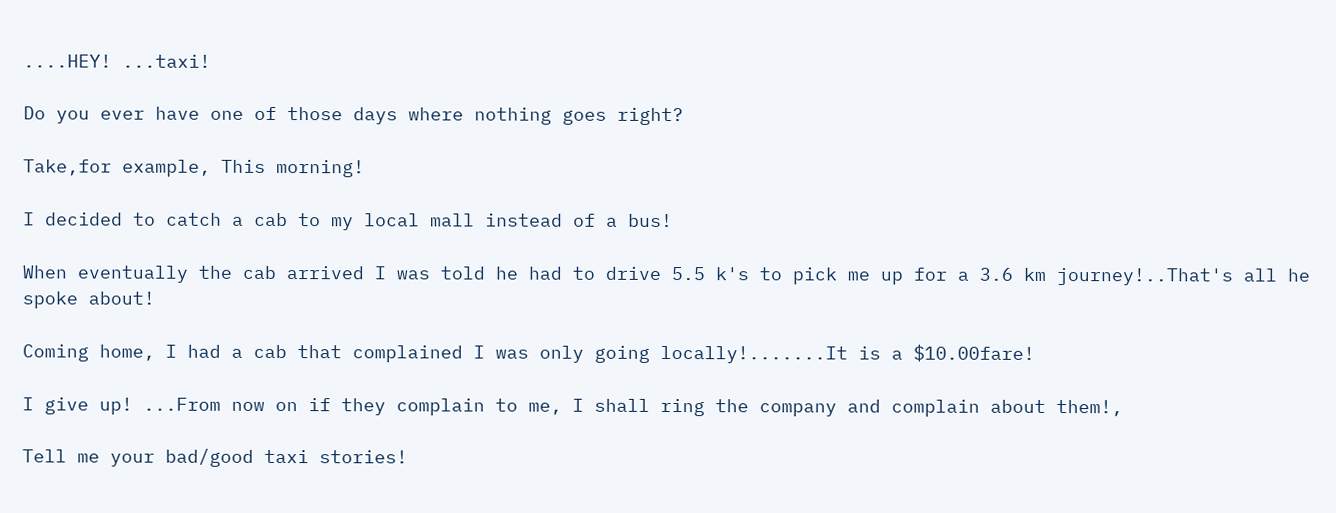....HEY! ...taxi!

Do you ever have one of those days where nothing goes right?

Take,for example, This morning!

I decided to catch a cab to my local mall instead of a bus!

When eventually the cab arrived I was told he had to drive 5.5 k's to pick me up for a 3.6 km journey!..That's all he spoke about!

Coming home, I had a cab that complained I was only going locally!.......It is a $10.00fare!

I give up! ...From now on if they complain to me, I shall ring the company and complain about them!,

Tell me your bad/good taxi stories!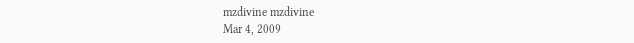mzdivine mzdivine
Mar 4, 2009